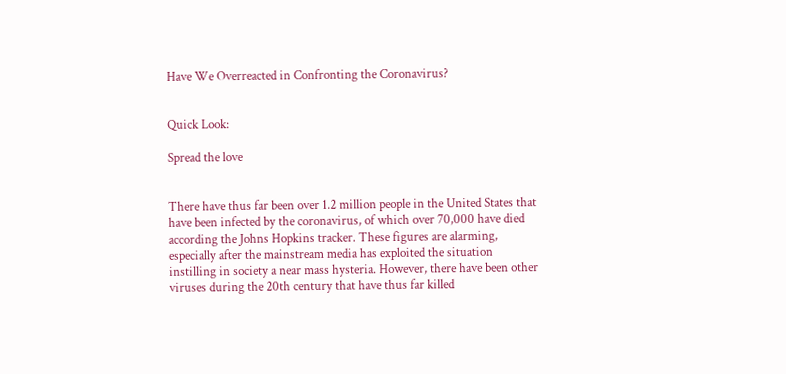Have We Overreacted in Confronting the Coronavirus?


Quick Look:

Spread the love


There have thus far been over 1.2 million people in the United States that have been infected by the coronavirus, of which over 70,000 have died according the Johns Hopkins tracker. These figures are alarming, especially after the mainstream media has exploited the situation instilling in society a near mass hysteria. However, there have been other viruses during the 20th century that have thus far killed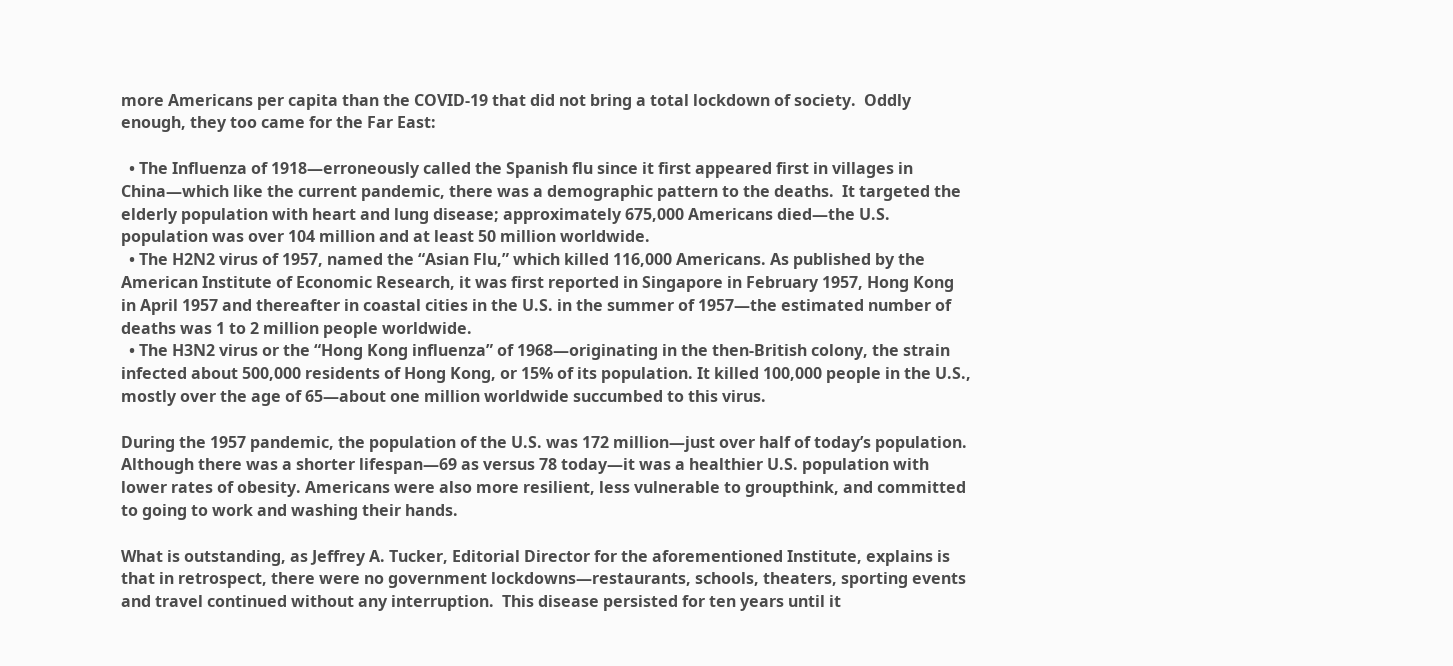more Americans per capita than the COVID-19 that did not bring a total lockdown of society.  Oddly enough, they too came for the Far East:

  • The Influenza of 1918—erroneously called the Spanish flu since it first appeared first in villages in China—which like the current pandemic, there was a demographic pattern to the deaths.  It targeted the elderly population with heart and lung disease; approximately 675,000 Americans died—the U.S. population was over 104 million and at least 50 million worldwide.
  • The H2N2 virus of 1957, named the “Asian Flu,” which killed 116,000 Americans. As published by the American Institute of Economic Research, it was first reported in Singapore in February 1957, Hong Kong in April 1957 and thereafter in coastal cities in the U.S. in the summer of 1957—the estimated number of deaths was 1 to 2 million people worldwide.
  • The H3N2 virus or the “Hong Kong influenza” of 1968—originating in the then-British colony, the strain infected about 500,000 residents of Hong Kong, or 15% of its population. It killed 100,000 people in the U.S., mostly over the age of 65—about one million worldwide succumbed to this virus.

During the 1957 pandemic, the population of the U.S. was 172 million—just over half of today’s population. Although there was a shorter lifespan—69 as versus 78 today—it was a healthier U.S. population with lower rates of obesity. Americans were also more resilient, less vulnerable to groupthink, and committed to going to work and washing their hands.

What is outstanding, as Jeffrey A. Tucker, Editorial Director for the aforementioned Institute, explains is that in retrospect, there were no government lockdowns—restaurants, schools, theaters, sporting events and travel continued without any interruption.  This disease persisted for ten years until it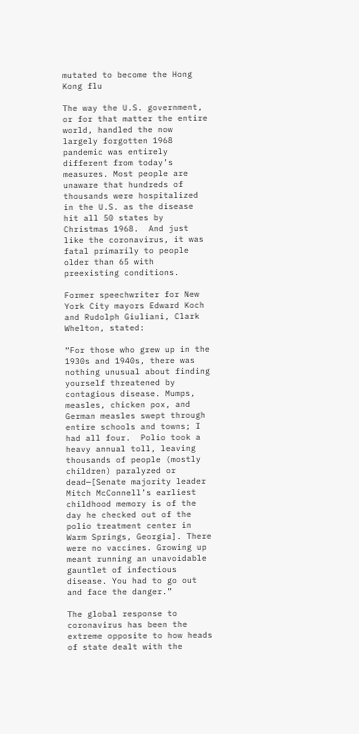mutated to become the Hong Kong flu

The way the U.S. government, or for that matter the entire world, handled the now largely forgotten 1968 pandemic was entirely different from today’s measures. Most people are unaware that hundreds of thousands were hospitalized in the U.S. as the disease hit all 50 states by Christmas 1968.  And just like the coronavirus, it was fatal primarily to people older than 65 with preexisting conditions.

Former speechwriter for New York City mayors Edward Koch and Rudolph Giuliani, Clark Whelton, stated:

“For those who grew up in the 1930s and 1940s, there was nothing unusual about finding yourself threatened by contagious disease. Mumps, measles, chicken pox, and German measles swept through entire schools and towns; I had all four.  Polio took a heavy annual toll, leaving thousands of people (mostly children) paralyzed or dead—[Senate majority leader Mitch McConnell’s earliest childhood memory is of the day he checked out of the polio treatment center in Warm Springs, Georgia]. There were no vaccines. Growing up meant running an unavoidable gauntlet of infectious disease. You had to go out and face the danger.”

The global response to coronavirus has been the extreme opposite to how heads of state dealt with the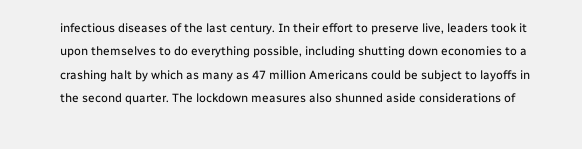infectious diseases of the last century. In their effort to preserve live, leaders took it upon themselves to do everything possible, including shutting down economies to a crashing halt by which as many as 47 million Americans could be subject to layoffs in the second quarter. The lockdown measures also shunned aside considerations of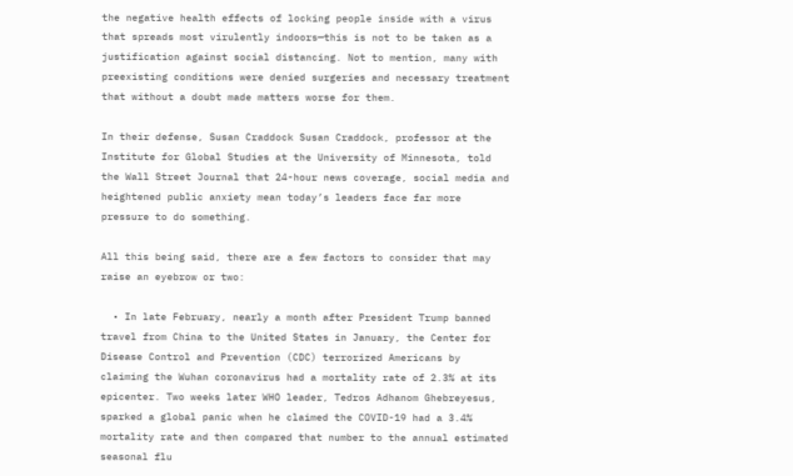the negative health effects of locking people inside with a virus that spreads most virulently indoors—this is not to be taken as a justification against social distancing. Not to mention, many with preexisting conditions were denied surgeries and necessary treatment that without a doubt made matters worse for them.

In their defense, Susan Craddock Susan Craddock, professor at the Institute for Global Studies at the University of Minnesota, told the Wall Street Journal that 24-hour news coverage, social media and heightened public anxiety mean today’s leaders face far more pressure to do something.

All this being said, there are a few factors to consider that may raise an eyebrow or two:

  • In late February, nearly a month after President Trump banned travel from China to the United States in January, the Center for Disease Control and Prevention (CDC) terrorized Americans by claiming the Wuhan coronavirus had a mortality rate of 2.3% at its epicenter. Two weeks later WHO leader, Tedros Adhanom Ghebreyesus, sparked a global panic when he claimed the COVID-19 had a 3.4% mortality rate and then compared that number to the annual estimated seasonal flu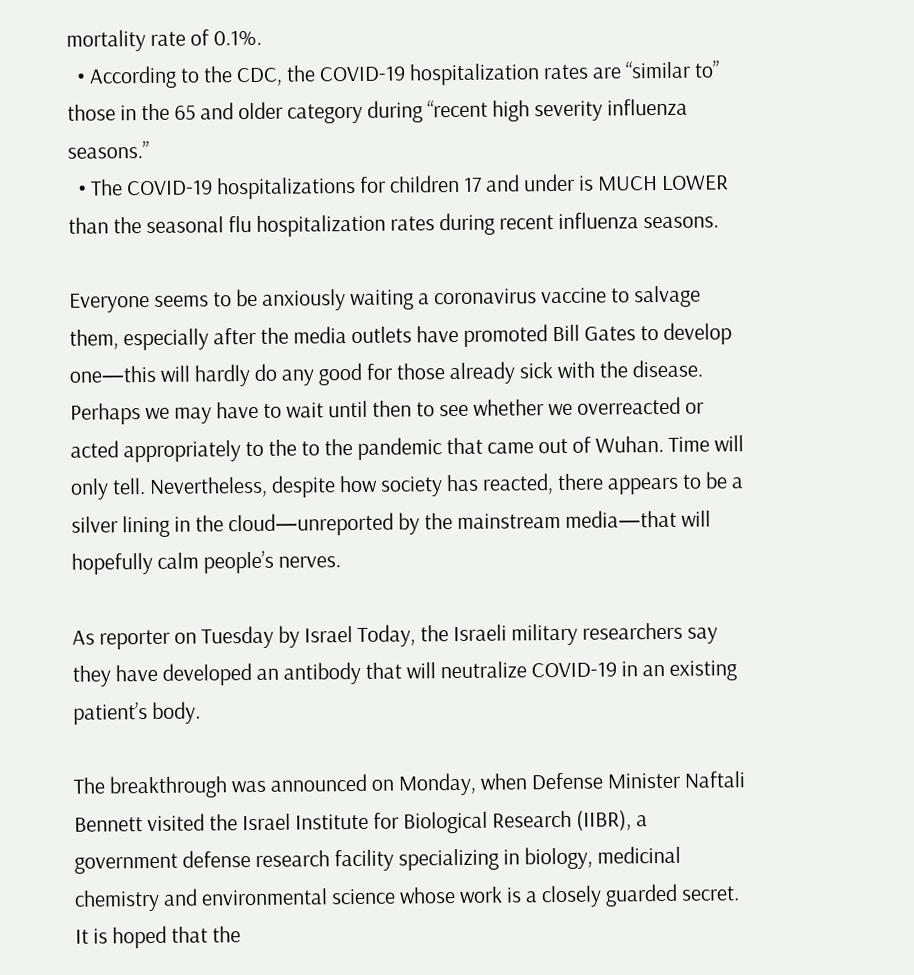mortality rate of 0.1%.
  • According to the CDC, the COVID-19 hospitalization rates are “similar to” those in the 65 and older category during “recent high severity influenza seasons.”
  • The COVID-19 hospitalizations for children 17 and under is MUCH LOWER than the seasonal flu hospitalization rates during recent influenza seasons.

Everyone seems to be anxiously waiting a coronavirus vaccine to salvage them, especially after the media outlets have promoted Bill Gates to develop one—this will hardly do any good for those already sick with the disease. Perhaps we may have to wait until then to see whether we overreacted or acted appropriately to the to the pandemic that came out of Wuhan. Time will only tell. Nevertheless, despite how society has reacted, there appears to be a silver lining in the cloud—unreported by the mainstream media—that will hopefully calm people’s nerves.

As reporter on Tuesday by Israel Today, the Israeli military researchers say they have developed an antibody that will neutralize COVID-19 in an existing patient’s body.

The breakthrough was announced on Monday, when Defense Minister Naftali Bennett visited the Israel Institute for Biological Research (IIBR), a government defense research facility specializing in biology, medicinal chemistry and environmental science whose work is a closely guarded secret. It is hoped that the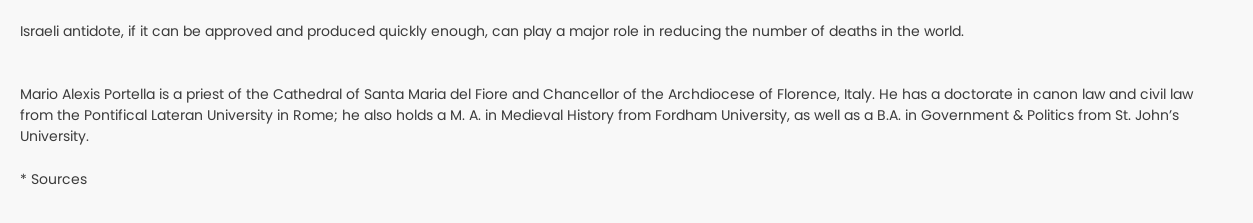Israeli antidote, if it can be approved and produced quickly enough, can play a major role in reducing the number of deaths in the world.


Mario Alexis Portella is a priest of the Cathedral of Santa Maria del Fiore and Chancellor of the Archdiocese of Florence, Italy. He has a doctorate in canon law and civil law from the Pontifical Lateran University in Rome; he also holds a M. A. in Medieval History from Fordham University, as well as a B.A. in Government & Politics from St. John’s University.

* Sources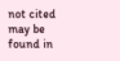not cited may be found in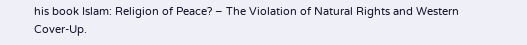his book Islam: Religion of Peace? – The Violation of Natural Rights and Western Cover-Up.